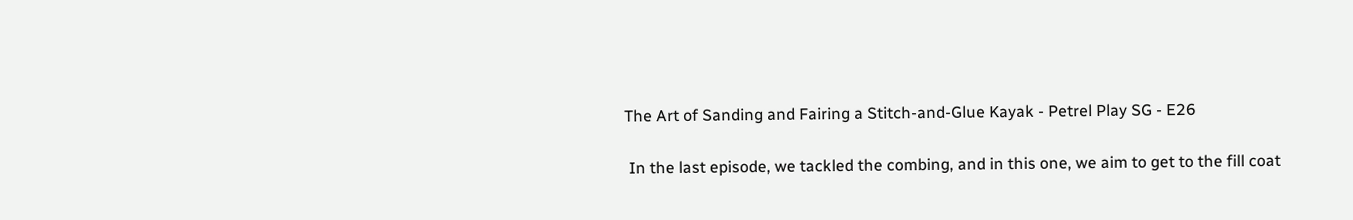The Art of Sanding and Fairing a Stitch-and-Glue Kayak - Petrel Play SG - E26

 In the last episode, we tackled the combing, and in this one, we aim to get to the fill coat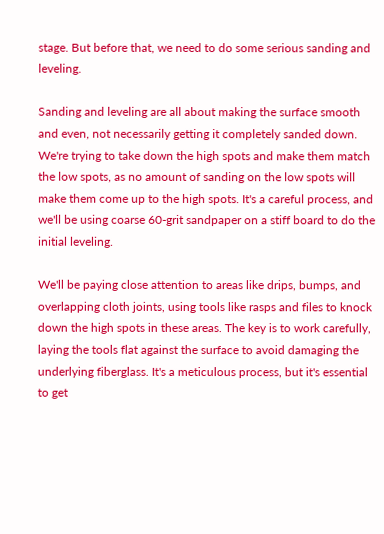stage. But before that, we need to do some serious sanding and leveling.

Sanding and leveling are all about making the surface smooth and even, not necessarily getting it completely sanded down. We're trying to take down the high spots and make them match the low spots, as no amount of sanding on the low spots will make them come up to the high spots. It's a careful process, and we'll be using coarse 60-grit sandpaper on a stiff board to do the initial leveling.

We'll be paying close attention to areas like drips, bumps, and overlapping cloth joints, using tools like rasps and files to knock down the high spots in these areas. The key is to work carefully, laying the tools flat against the surface to avoid damaging the underlying fiberglass. It's a meticulous process, but it's essential to get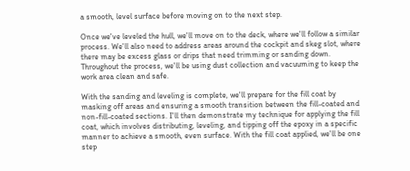a smooth, level surface before moving on to the next step.

Once we've leveled the hull, we'll move on to the deck, where we'll follow a similar process. We'll also need to address areas around the cockpit and skeg slot, where there may be excess glass or drips that need trimming or sanding down. Throughout the process, we'll be using dust collection and vacuuming to keep the work area clean and safe.

With the sanding and leveling is complete, we'll prepare for the fill coat by masking off areas and ensuring a smooth transition between the fill-coated and non-fill-coated sections. I'll then demonstrate my technique for applying the fill coat, which involves distributing, leveling, and tipping off the epoxy in a specific manner to achieve a smooth, even surface. With the fill coat applied, we'll be one step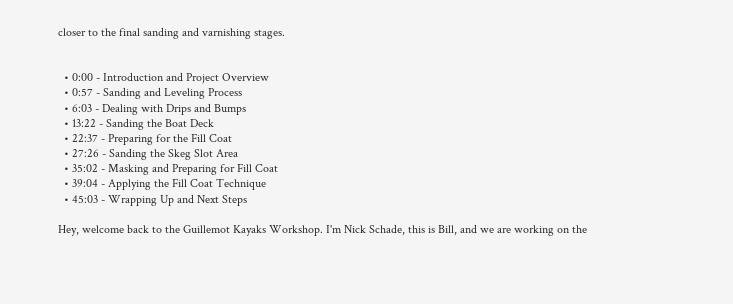closer to the final sanding and varnishing stages.


  • 0:00 - Introduction and Project Overview
  • 0:57 - Sanding and Leveling Process
  • 6:03 - Dealing with Drips and Bumps
  • 13:22 - Sanding the Boat Deck
  • 22:37 - Preparing for the Fill Coat
  • 27:26 - Sanding the Skeg Slot Area
  • 35:02 - Masking and Preparing for Fill Coat
  • 39:04 - Applying the Fill Coat Technique
  • 45:03 - Wrapping Up and Next Steps

Hey, welcome back to the Guillemot Kayaks Workshop. I'm Nick Schade, this is Bill, and we are working on the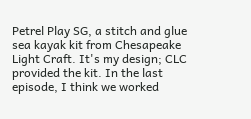Petrel Play SG, a stitch and glue sea kayak kit from Chesapeake Light Craft. It's my design; CLC provided the kit. In the last episode, I think we worked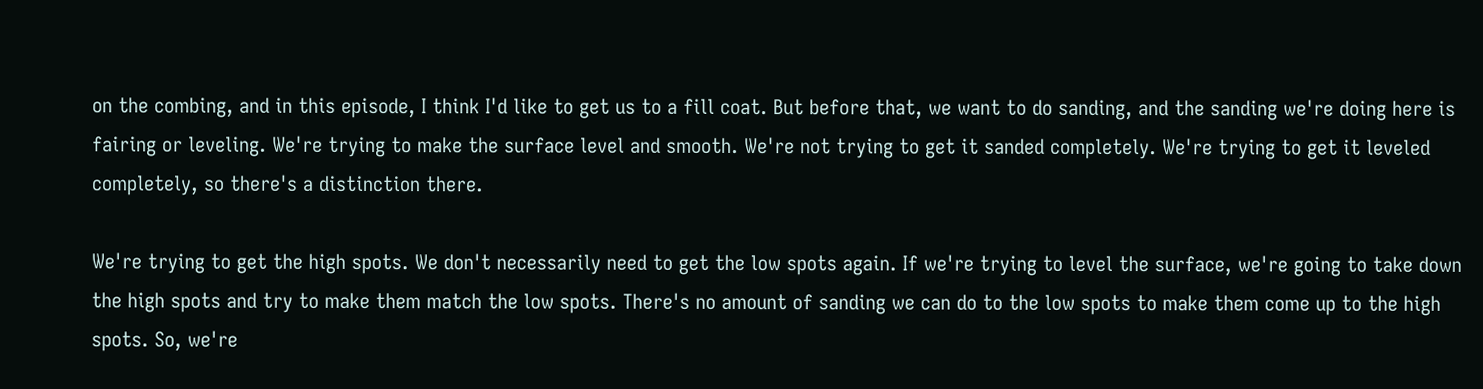on the combing, and in this episode, I think I'd like to get us to a fill coat. But before that, we want to do sanding, and the sanding we're doing here is fairing or leveling. We're trying to make the surface level and smooth. We're not trying to get it sanded completely. We're trying to get it leveled completely, so there's a distinction there.

We're trying to get the high spots. We don't necessarily need to get the low spots again. If we're trying to level the surface, we're going to take down the high spots and try to make them match the low spots. There's no amount of sanding we can do to the low spots to make them come up to the high spots. So, we're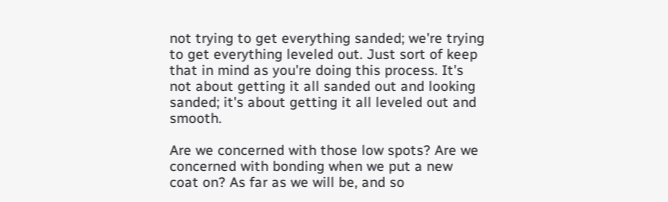not trying to get everything sanded; we're trying to get everything leveled out. Just sort of keep that in mind as you're doing this process. It's not about getting it all sanded out and looking sanded; it's about getting it all leveled out and smooth.

Are we concerned with those low spots? Are we concerned with bonding when we put a new coat on? As far as we will be, and so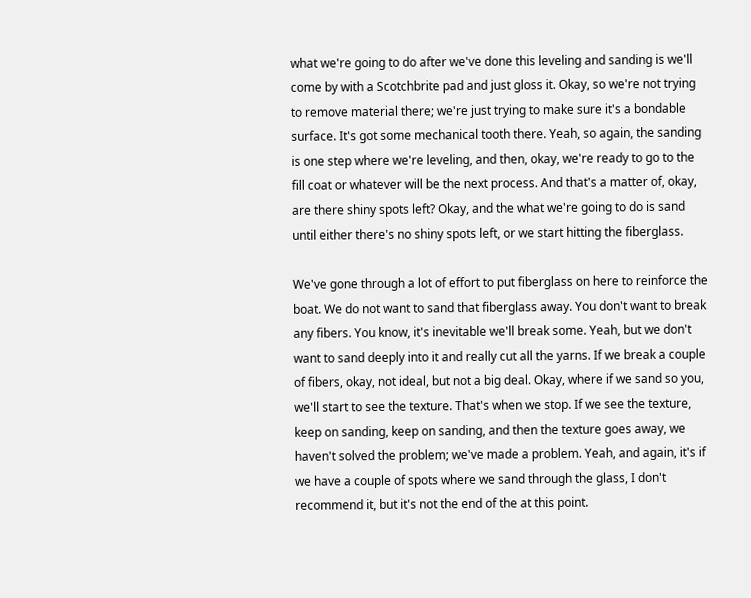what we're going to do after we've done this leveling and sanding is we'll come by with a Scotchbrite pad and just gloss it. Okay, so we're not trying to remove material there; we're just trying to make sure it's a bondable surface. It's got some mechanical tooth there. Yeah, so again, the sanding is one step where we're leveling, and then, okay, we're ready to go to the fill coat or whatever will be the next process. And that's a matter of, okay, are there shiny spots left? Okay, and the what we're going to do is sand until either there's no shiny spots left, or we start hitting the fiberglass.

We've gone through a lot of effort to put fiberglass on here to reinforce the boat. We do not want to sand that fiberglass away. You don't want to break any fibers. You know, it's inevitable we'll break some. Yeah, but we don't want to sand deeply into it and really cut all the yarns. If we break a couple of fibers, okay, not ideal, but not a big deal. Okay, where if we sand so you, we'll start to see the texture. That's when we stop. If we see the texture, keep on sanding, keep on sanding, and then the texture goes away, we haven't solved the problem; we've made a problem. Yeah, and again, it's if we have a couple of spots where we sand through the glass, I don't recommend it, but it's not the end of the at this point.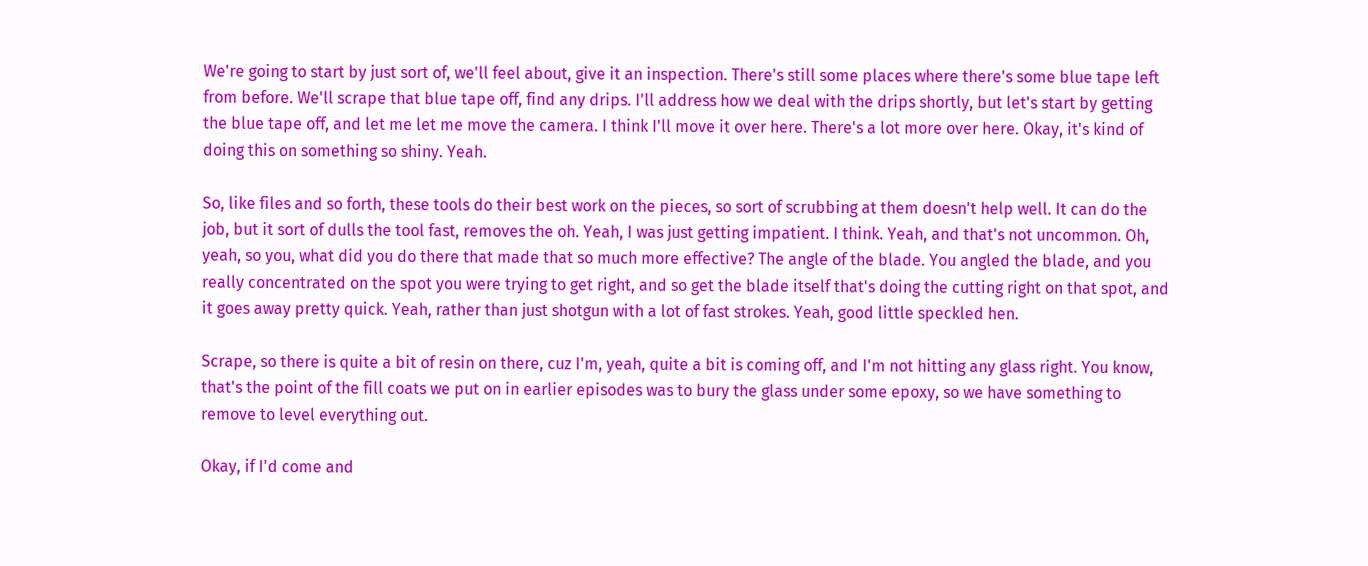We're going to start by just sort of, we'll feel about, give it an inspection. There's still some places where there's some blue tape left from before. We'll scrape that blue tape off, find any drips. I'll address how we deal with the drips shortly, but let's start by getting the blue tape off, and let me let me move the camera. I think I'll move it over here. There's a lot more over here. Okay, it's kind of doing this on something so shiny. Yeah.

So, like files and so forth, these tools do their best work on the pieces, so sort of scrubbing at them doesn't help well. It can do the job, but it sort of dulls the tool fast, removes the oh. Yeah, I was just getting impatient. I think. Yeah, and that's not uncommon. Oh, yeah, so you, what did you do there that made that so much more effective? The angle of the blade. You angled the blade, and you really concentrated on the spot you were trying to get right, and so get the blade itself that's doing the cutting right on that spot, and it goes away pretty quick. Yeah, rather than just shotgun with a lot of fast strokes. Yeah, good little speckled hen.

Scrape, so there is quite a bit of resin on there, cuz I'm, yeah, quite a bit is coming off, and I'm not hitting any glass right. You know, that's the point of the fill coats we put on in earlier episodes was to bury the glass under some epoxy, so we have something to remove to level everything out.

Okay, if I'd come and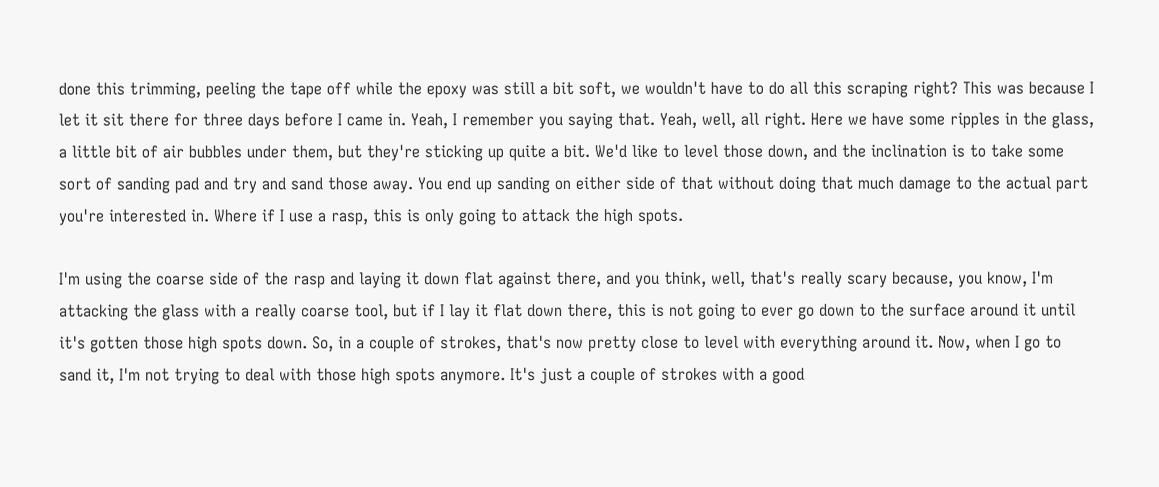done this trimming, peeling the tape off while the epoxy was still a bit soft, we wouldn't have to do all this scraping right? This was because I let it sit there for three days before I came in. Yeah, I remember you saying that. Yeah, well, all right. Here we have some ripples in the glass, a little bit of air bubbles under them, but they're sticking up quite a bit. We'd like to level those down, and the inclination is to take some sort of sanding pad and try and sand those away. You end up sanding on either side of that without doing that much damage to the actual part you're interested in. Where if I use a rasp, this is only going to attack the high spots.

I'm using the coarse side of the rasp and laying it down flat against there, and you think, well, that's really scary because, you know, I'm attacking the glass with a really coarse tool, but if I lay it flat down there, this is not going to ever go down to the surface around it until it's gotten those high spots down. So, in a couple of strokes, that's now pretty close to level with everything around it. Now, when I go to sand it, I'm not trying to deal with those high spots anymore. It's just a couple of strokes with a good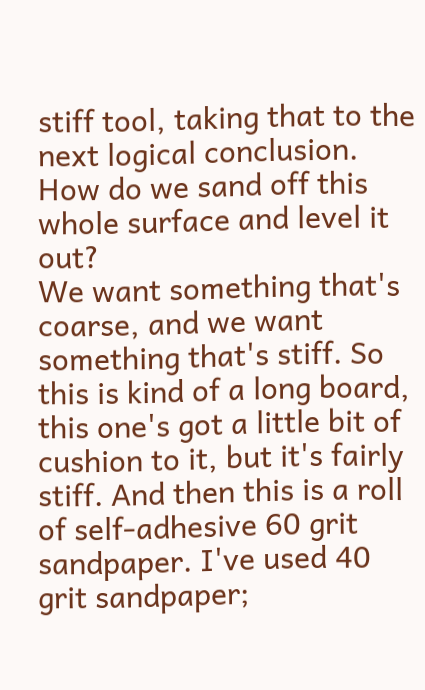stiff tool, taking that to the next logical conclusion. How do we sand off this whole surface and level it out?
We want something that's coarse, and we want something that's stiff. So this is kind of a long board, this one's got a little bit of cushion to it, but it's fairly stiff. And then this is a roll of self-adhesive 60 grit sandpaper. I've used 40 grit sandpaper;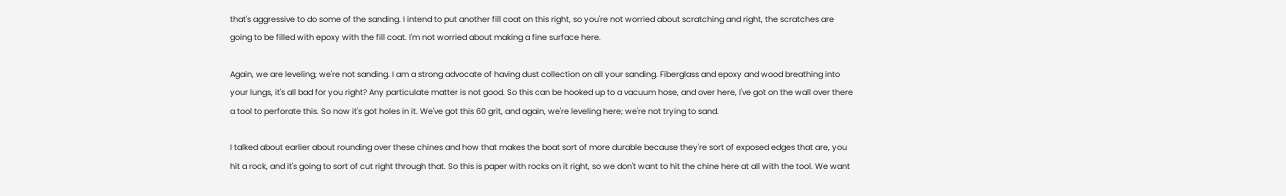that's aggressive to do some of the sanding. I intend to put another fill coat on this right, so you're not worried about scratching and right, the scratches are going to be filled with epoxy with the fill coat. I'm not worried about making a fine surface here.

Again, we are leveling; we're not sanding. I am a strong advocate of having dust collection on all your sanding. Fiberglass and epoxy and wood breathing into your lungs, it's all bad for you right? Any particulate matter is not good. So this can be hooked up to a vacuum hose, and over here, I've got on the wall over there a tool to perforate this. So now it's got holes in it. We've got this 60 grit, and again, we're leveling here; we're not trying to sand.

I talked about earlier about rounding over these chines and how that makes the boat sort of more durable because they're sort of exposed edges that are, you hit a rock, and it's going to sort of cut right through that. So this is paper with rocks on it right, so we don't want to hit the chine here at all with the tool. We want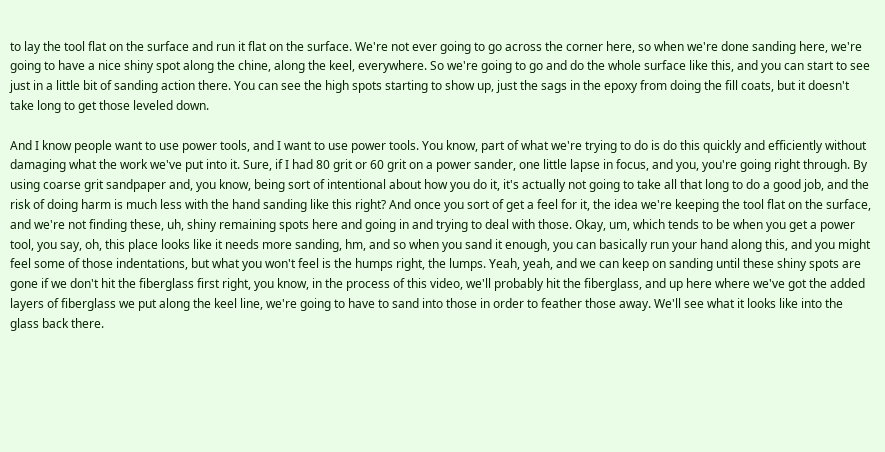to lay the tool flat on the surface and run it flat on the surface. We're not ever going to go across the corner here, so when we're done sanding here, we're going to have a nice shiny spot along the chine, along the keel, everywhere. So we're going to go and do the whole surface like this, and you can start to see just in a little bit of sanding action there. You can see the high spots starting to show up, just the sags in the epoxy from doing the fill coats, but it doesn't take long to get those leveled down.

And I know people want to use power tools, and I want to use power tools. You know, part of what we're trying to do is do this quickly and efficiently without damaging what the work we've put into it. Sure, if I had 80 grit or 60 grit on a power sander, one little lapse in focus, and you, you're going right through. By using coarse grit sandpaper and, you know, being sort of intentional about how you do it, it's actually not going to take all that long to do a good job, and the risk of doing harm is much less with the hand sanding like this right? And once you sort of get a feel for it, the idea we're keeping the tool flat on the surface, and we're not finding these, uh, shiny remaining spots here and going in and trying to deal with those. Okay, um, which tends to be when you get a power tool, you say, oh, this place looks like it needs more sanding, hm, and so when you sand it enough, you can basically run your hand along this, and you might feel some of those indentations, but what you won't feel is the humps right, the lumps. Yeah, yeah, and we can keep on sanding until these shiny spots are gone if we don't hit the fiberglass first right, you know, in the process of this video, we'll probably hit the fiberglass, and up here where we've got the added layers of fiberglass we put along the keel line, we're going to have to sand into those in order to feather those away. We'll see what it looks like into the glass back there.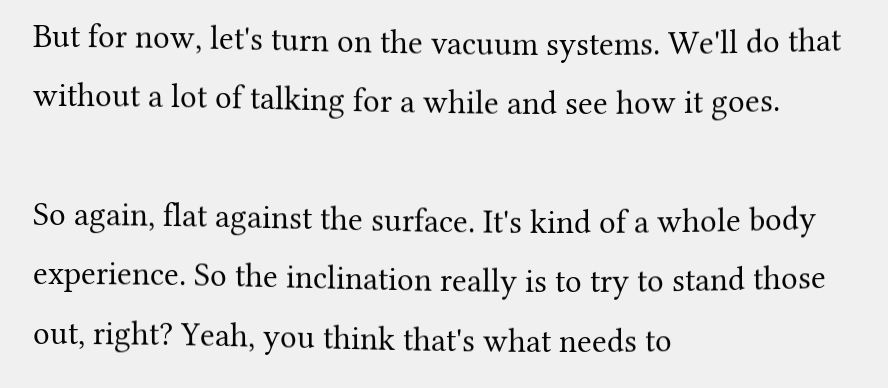But for now, let's turn on the vacuum systems. We'll do that without a lot of talking for a while and see how it goes.

So again, flat against the surface. It's kind of a whole body experience. So the inclination really is to try to stand those out, right? Yeah, you think that's what needs to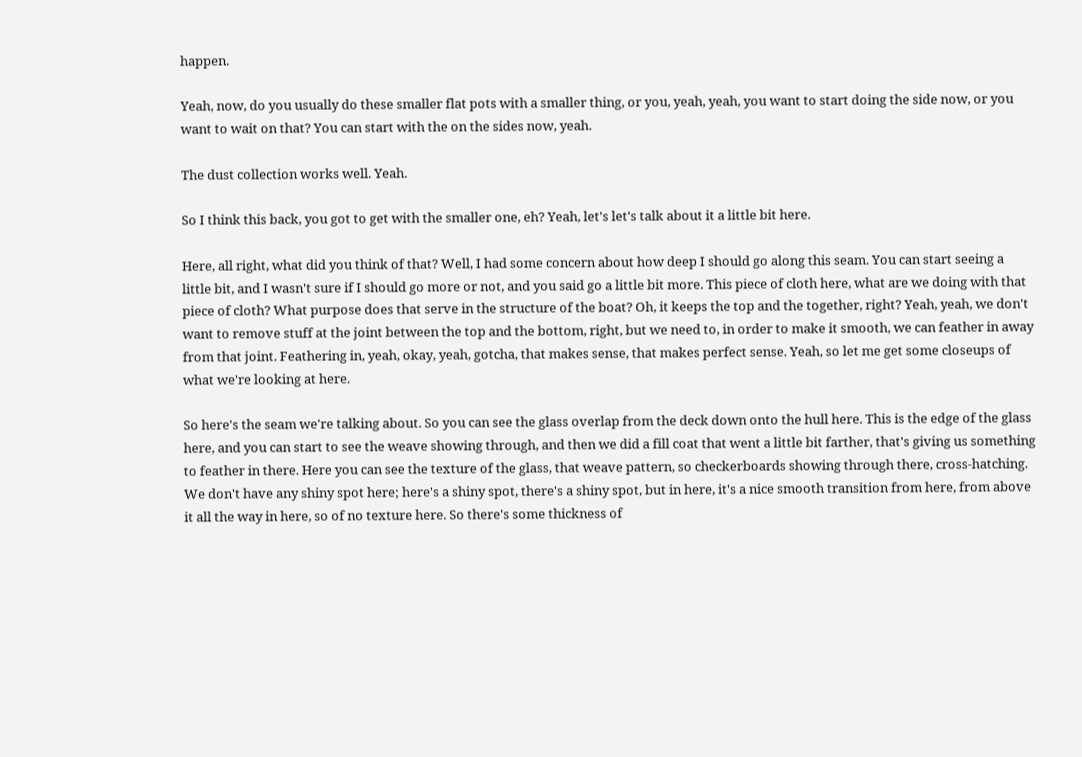happen.

Yeah, now, do you usually do these smaller flat pots with a smaller thing, or you, yeah, yeah, you want to start doing the side now, or you want to wait on that? You can start with the on the sides now, yeah.

The dust collection works well. Yeah.

So I think this back, you got to get with the smaller one, eh? Yeah, let's let's talk about it a little bit here.

Here, all right, what did you think of that? Well, I had some concern about how deep I should go along this seam. You can start seeing a little bit, and I wasn't sure if I should go more or not, and you said go a little bit more. This piece of cloth here, what are we doing with that piece of cloth? What purpose does that serve in the structure of the boat? Oh, it keeps the top and the together, right? Yeah, yeah, we don't want to remove stuff at the joint between the top and the bottom, right, but we need to, in order to make it smooth, we can feather in away from that joint. Feathering in, yeah, okay, yeah, gotcha, that makes sense, that makes perfect sense. Yeah, so let me get some closeups of what we're looking at here.

So here's the seam we're talking about. So you can see the glass overlap from the deck down onto the hull here. This is the edge of the glass here, and you can start to see the weave showing through, and then we did a fill coat that went a little bit farther, that's giving us something to feather in there. Here you can see the texture of the glass, that weave pattern, so checkerboards showing through there, cross-hatching.  We don't have any shiny spot here; here's a shiny spot, there's a shiny spot, but in here, it's a nice smooth transition from here, from above it all the way in here, so of no texture here. So there's some thickness of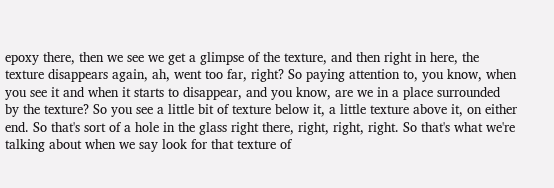epoxy there, then we see we get a glimpse of the texture, and then right in here, the texture disappears again, ah, went too far, right? So paying attention to, you know, when you see it and when it starts to disappear, and you know, are we in a place surrounded by the texture? So you see a little bit of texture below it, a little texture above it, on either end. So that's sort of a hole in the glass right there, right, right, right. So that's what we're talking about when we say look for that texture of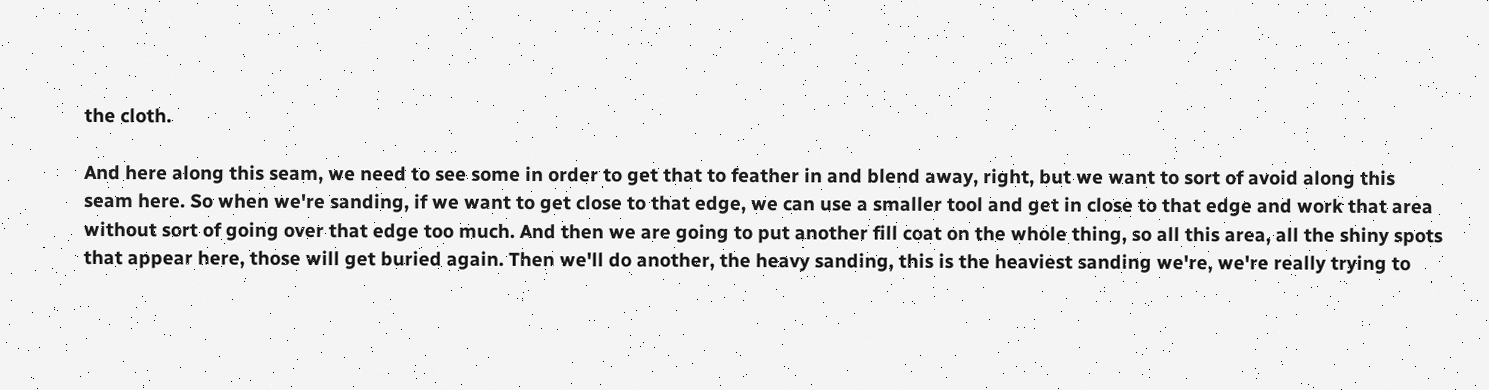the cloth.

And here along this seam, we need to see some in order to get that to feather in and blend away, right, but we want to sort of avoid along this seam here. So when we're sanding, if we want to get close to that edge, we can use a smaller tool and get in close to that edge and work that area without sort of going over that edge too much. And then we are going to put another fill coat on the whole thing, so all this area, all the shiny spots that appear here, those will get buried again. Then we'll do another, the heavy sanding, this is the heaviest sanding we're, we're really trying to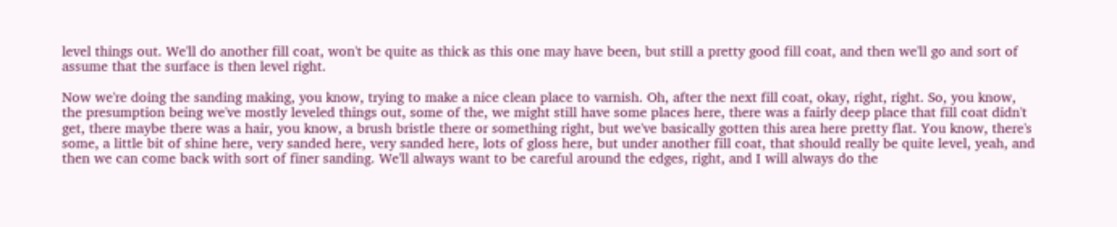level things out. We'll do another fill coat, won't be quite as thick as this one may have been, but still a pretty good fill coat, and then we'll go and sort of assume that the surface is then level right.

Now we're doing the sanding making, you know, trying to make a nice clean place to varnish. Oh, after the next fill coat, okay, right, right. So, you know, the presumption being we've mostly leveled things out, some of the, we might still have some places here, there was a fairly deep place that fill coat didn't get, there maybe there was a hair, you know, a brush bristle there or something right, but we've basically gotten this area here pretty flat. You know, there's some, a little bit of shine here, very sanded here, very sanded here, lots of gloss here, but under another fill coat, that should really be quite level, yeah, and then we can come back with sort of finer sanding. We'll always want to be careful around the edges, right, and I will always do the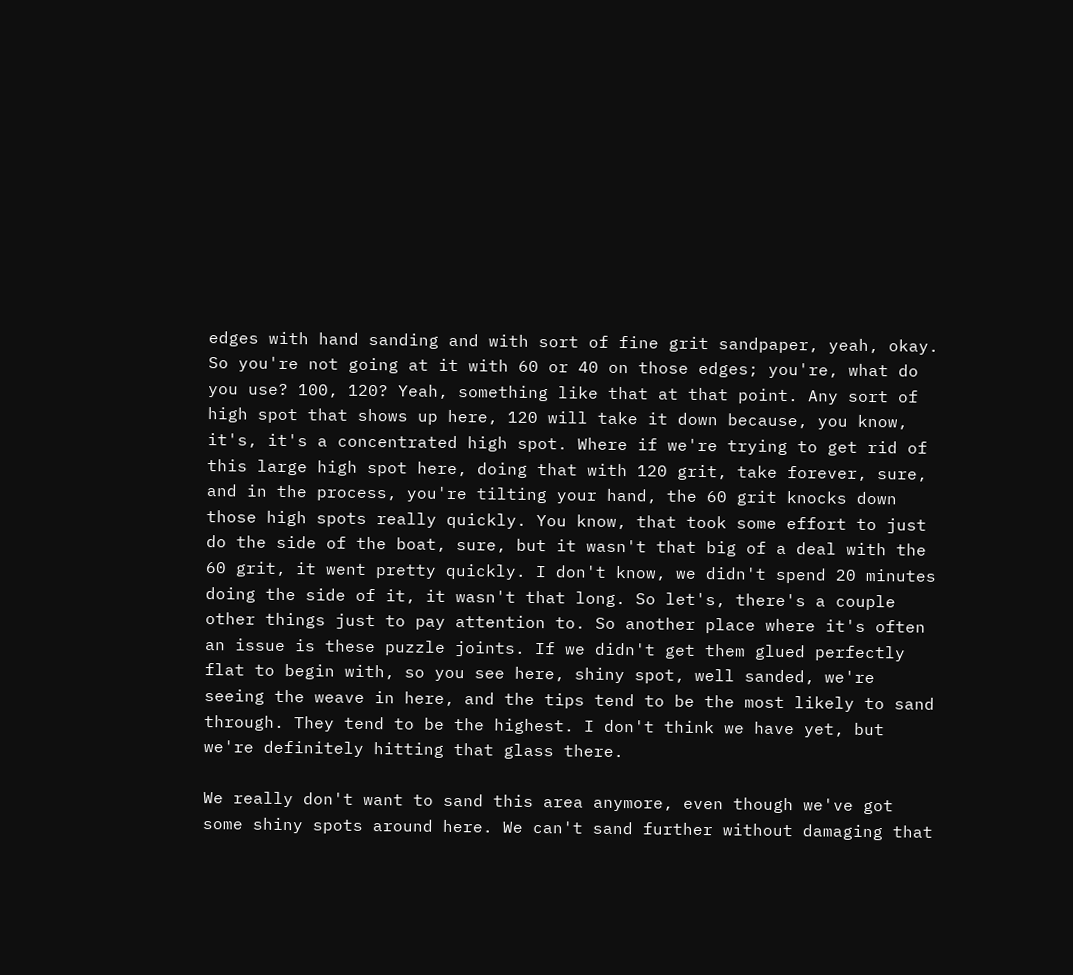edges with hand sanding and with sort of fine grit sandpaper, yeah, okay. So you're not going at it with 60 or 40 on those edges; you're, what do you use? 100, 120? Yeah, something like that at that point. Any sort of high spot that shows up here, 120 will take it down because, you know, it's, it's a concentrated high spot. Where if we're trying to get rid of this large high spot here, doing that with 120 grit, take forever, sure, and in the process, you're tilting your hand, the 60 grit knocks down those high spots really quickly. You know, that took some effort to just do the side of the boat, sure, but it wasn't that big of a deal with the 60 grit, it went pretty quickly. I don't know, we didn't spend 20 minutes doing the side of it, it wasn't that long. So let's, there's a couple other things just to pay attention to. So another place where it's often an issue is these puzzle joints. If we didn't get them glued perfectly flat to begin with, so you see here, shiny spot, well sanded, we're seeing the weave in here, and the tips tend to be the most likely to sand through. They tend to be the highest. I don't think we have yet, but we're definitely hitting that glass there.

We really don't want to sand this area anymore, even though we've got some shiny spots around here. We can't sand further without damaging that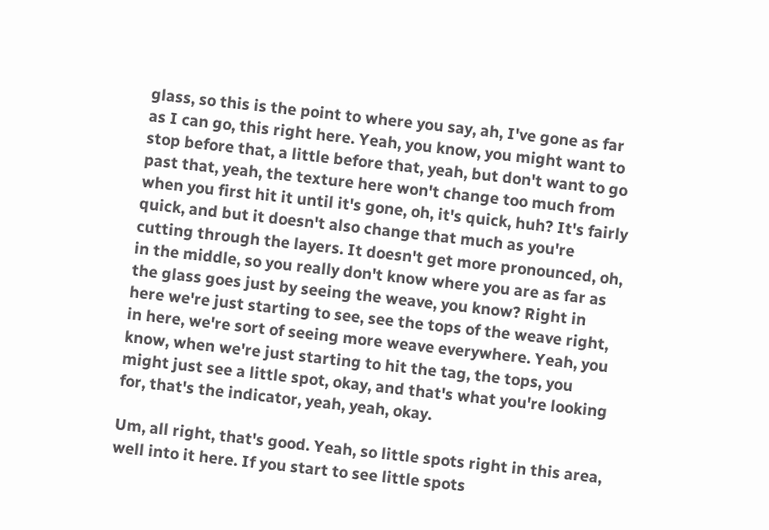glass, so this is the point to where you say, ah, I've gone as far as I can go, this right here. Yeah, you know, you might want to stop before that, a little before that, yeah, but don't want to go past that, yeah, the texture here won't change too much from when you first hit it until it's gone, oh, it's quick, huh? It's fairly quick, and but it doesn't also change that much as you're cutting through the layers. It doesn't get more pronounced, oh, in the middle, so you really don't know where you are as far as the glass goes just by seeing the weave, you know? Right in here we're just starting to see, see the tops of the weave right, in here, we're sort of seeing more weave everywhere. Yeah, you know, when we're just starting to hit the tag, the tops, you might just see a little spot, okay, and that's what you're looking for, that's the indicator, yeah, yeah, okay.

Um, all right, that's good. Yeah, so little spots right in this area, well into it here. If you start to see little spots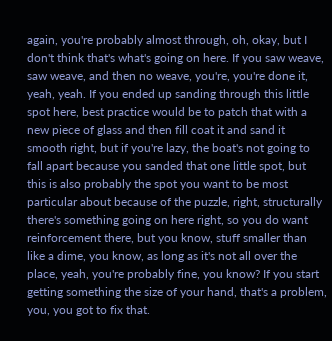again, you're probably almost through, oh, okay, but I don't think that's what's going on here. If you saw weave, saw weave, and then no weave, you're, you're done it, yeah, yeah. If you ended up sanding through this little spot here, best practice would be to patch that with a new piece of glass and then fill coat it and sand it smooth right, but if you're lazy, the boat's not going to fall apart because you sanded that one little spot, but this is also probably the spot you want to be most particular about because of the puzzle, right, structurally there's something going on here right, so you do want reinforcement there, but you know, stuff smaller than like a dime, you know, as long as it's not all over the place, yeah, you're probably fine, you know? If you start getting something the size of your hand, that's a problem, you, you got to fix that.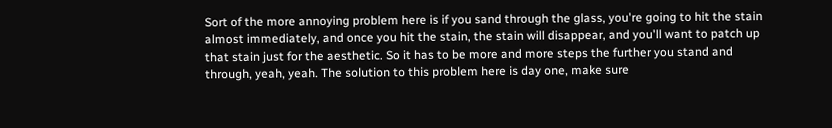Sort of the more annoying problem here is if you sand through the glass, you're going to hit the stain almost immediately, and once you hit the stain, the stain will disappear, and you'll want to patch up that stain just for the aesthetic. So it has to be more and more steps the further you stand and through, yeah, yeah. The solution to this problem here is day one, make sure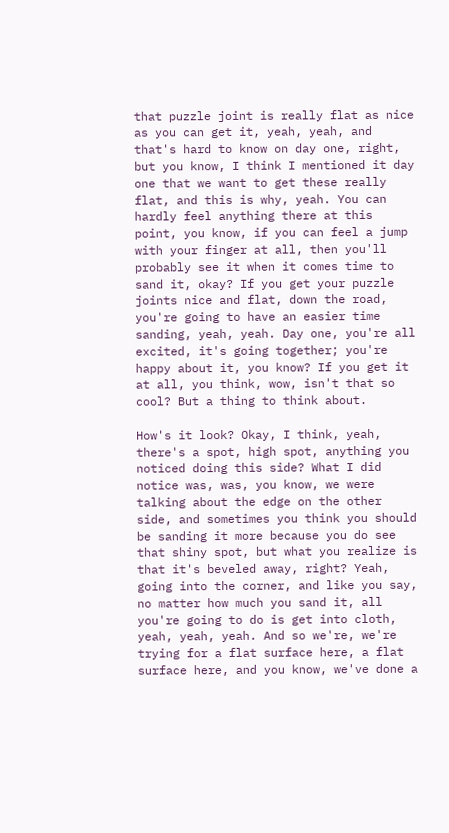that puzzle joint is really flat as nice as you can get it, yeah, yeah, and that's hard to know on day one, right, but you know, I think I mentioned it day one that we want to get these really flat, and this is why, yeah. You can hardly feel anything there at this point, you know, if you can feel a jump with your finger at all, then you'll probably see it when it comes time to sand it, okay? If you get your puzzle joints nice and flat, down the road, you're going to have an easier time sanding, yeah, yeah. Day one, you're all excited, it's going together; you're happy about it, you know? If you get it at all, you think, wow, isn't that so cool? But a thing to think about.

How's it look? Okay, I think, yeah, there's a spot, high spot, anything you noticed doing this side? What I did notice was, was, you know, we were talking about the edge on the other side, and sometimes you think you should be sanding it more because you do see that shiny spot, but what you realize is that it's beveled away, right? Yeah, going into the corner, and like you say, no matter how much you sand it, all you're going to do is get into cloth, yeah, yeah, yeah. And so we're, we're trying for a flat surface here, a flat surface here, and you know, we've done a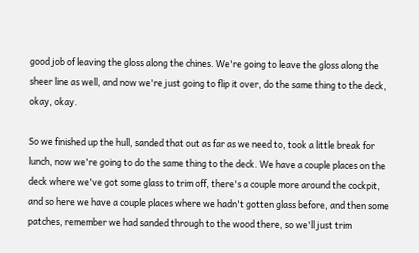good job of leaving the gloss along the chines. We're going to leave the gloss along the sheer line as well, and now we're just going to flip it over, do the same thing to the deck, okay, okay.

So we finished up the hull, sanded that out as far as we need to, took a little break for lunch, now we're going to do the same thing to the deck. We have a couple places on the deck where we've got some glass to trim off, there's a couple more around the cockpit, and so here we have a couple places where we hadn't gotten glass before, and then some patches, remember we had sanded through to the wood there, so we'll just trim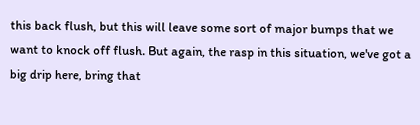this back flush, but this will leave some sort of major bumps that we want to knock off flush. But again, the rasp in this situation, we've got a big drip here, bring that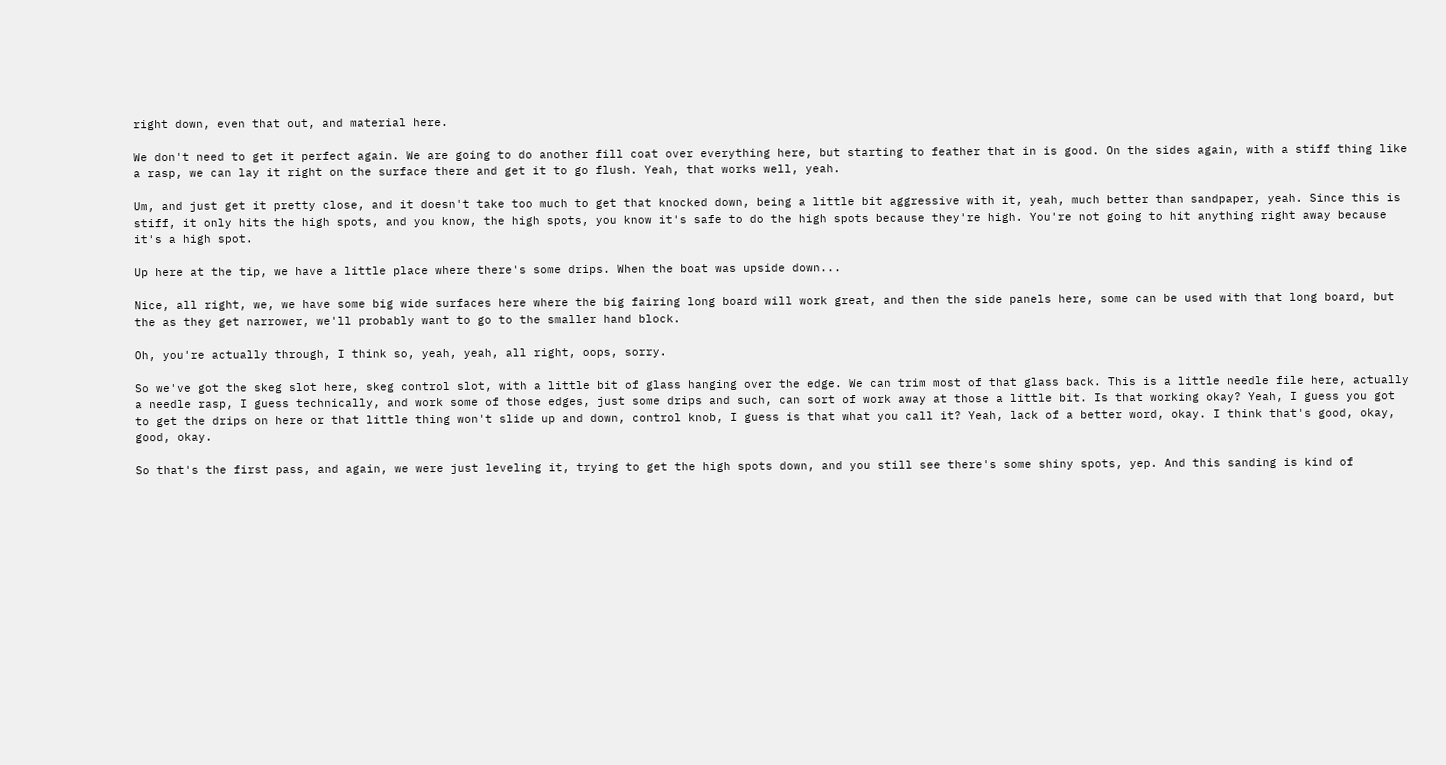right down, even that out, and material here.

We don't need to get it perfect again. We are going to do another fill coat over everything here, but starting to feather that in is good. On the sides again, with a stiff thing like a rasp, we can lay it right on the surface there and get it to go flush. Yeah, that works well, yeah.

Um, and just get it pretty close, and it doesn't take too much to get that knocked down, being a little bit aggressive with it, yeah, much better than sandpaper, yeah. Since this is stiff, it only hits the high spots, and you know, the high spots, you know it's safe to do the high spots because they're high. You're not going to hit anything right away because it's a high spot.

Up here at the tip, we have a little place where there's some drips. When the boat was upside down...

Nice, all right, we, we have some big wide surfaces here where the big fairing long board will work great, and then the side panels here, some can be used with that long board, but the as they get narrower, we'll probably want to go to the smaller hand block.

Oh, you're actually through, I think so, yeah, yeah, all right, oops, sorry.

So we've got the skeg slot here, skeg control slot, with a little bit of glass hanging over the edge. We can trim most of that glass back. This is a little needle file here, actually a needle rasp, I guess technically, and work some of those edges, just some drips and such, can sort of work away at those a little bit. Is that working okay? Yeah, I guess you got to get the drips on here or that little thing won't slide up and down, control knob, I guess is that what you call it? Yeah, lack of a better word, okay. I think that's good, okay, good, okay.

So that's the first pass, and again, we were just leveling it, trying to get the high spots down, and you still see there's some shiny spots, yep. And this sanding is kind of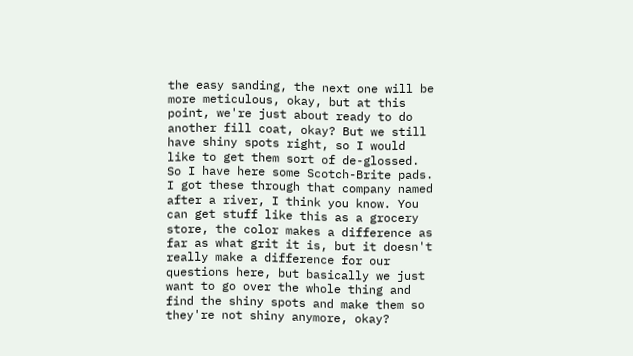the easy sanding, the next one will be more meticulous, okay, but at this point, we're just about ready to do another fill coat, okay? But we still have shiny spots right, so I would like to get them sort of de-glossed. So I have here some Scotch-Brite pads. I got these through that company named after a river, I think you know. You can get stuff like this as a grocery store, the color makes a difference as far as what grit it is, but it doesn't really make a difference for our questions here, but basically we just want to go over the whole thing and find the shiny spots and make them so they're not shiny anymore, okay?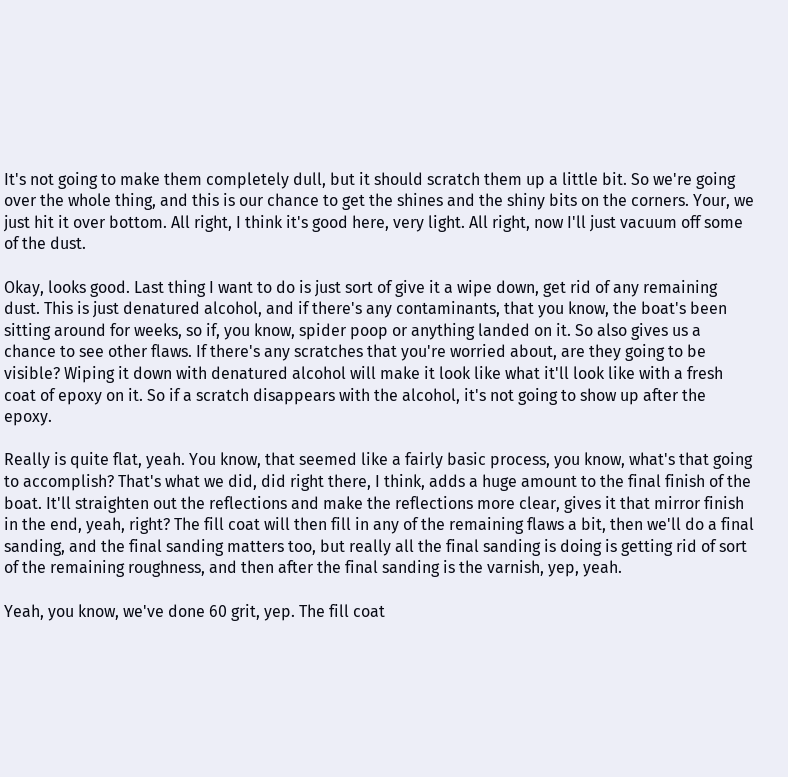It's not going to make them completely dull, but it should scratch them up a little bit. So we're going over the whole thing, and this is our chance to get the shines and the shiny bits on the corners. Your, we just hit it over bottom. All right, I think it's good here, very light. All right, now I'll just vacuum off some of the dust.

Okay, looks good. Last thing I want to do is just sort of give it a wipe down, get rid of any remaining dust. This is just denatured alcohol, and if there's any contaminants, that you know, the boat's been sitting around for weeks, so if, you know, spider poop or anything landed on it. So also gives us a chance to see other flaws. If there's any scratches that you're worried about, are they going to be visible? Wiping it down with denatured alcohol will make it look like what it'll look like with a fresh coat of epoxy on it. So if a scratch disappears with the alcohol, it's not going to show up after the epoxy.

Really is quite flat, yeah. You know, that seemed like a fairly basic process, you know, what's that going to accomplish? That's what we did, did right there, I think, adds a huge amount to the final finish of the boat. It'll straighten out the reflections and make the reflections more clear, gives it that mirror finish in the end, yeah, right? The fill coat will then fill in any of the remaining flaws a bit, then we'll do a final sanding, and the final sanding matters too, but really all the final sanding is doing is getting rid of sort of the remaining roughness, and then after the final sanding is the varnish, yep, yeah.

Yeah, you know, we've done 60 grit, yep. The fill coat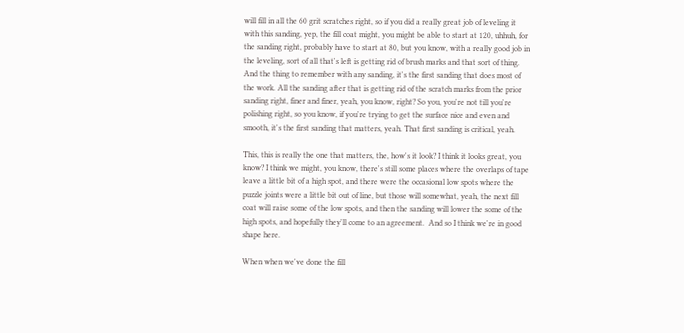will fill in all the 60 grit scratches right, so if you did a really great job of leveling it with this sanding, yep, the fill coat might, you might be able to start at 120, uhhuh, for the sanding right, probably have to start at 80, but you know, with a really good job in the leveling, sort of all that's left is getting rid of brush marks and that sort of thing. And the thing to remember with any sanding, it's the first sanding that does most of the work. All the sanding after that is getting rid of the scratch marks from the prior sanding right, finer and finer, yeah, you know, right? So you, you're not till you're polishing right, so you know, if you're trying to get the surface nice and even and smooth, it's the first sanding that matters, yeah. That first sanding is critical, yeah.

This, this is really the one that matters, the, how's it look? I think it looks great, you know? I think we might, you know, there's still some places where the overlaps of tape leave a little bit of a high spot, and there were the occasional low spots where the puzzle joints were a little bit out of line, but those will somewhat, yeah, the next fill coat will raise some of the low spots, and then the sanding will lower the some of the high spots, and hopefully they'll come to an agreement.  And so I think we're in good shape here.

When when we've done the fill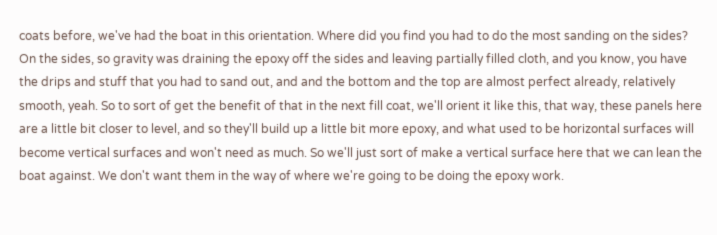coats before, we've had the boat in this orientation. Where did you find you had to do the most sanding on the sides? On the sides, so gravity was draining the epoxy off the sides and leaving partially filled cloth, and you know, you have the drips and stuff that you had to sand out, and and the bottom and the top are almost perfect already, relatively smooth, yeah. So to sort of get the benefit of that in the next fill coat, we'll orient it like this, that way, these panels here are a little bit closer to level, and so they'll build up a little bit more epoxy, and what used to be horizontal surfaces will become vertical surfaces and won't need as much. So we'll just sort of make a vertical surface here that we can lean the boat against. We don't want them in the way of where we're going to be doing the epoxy work.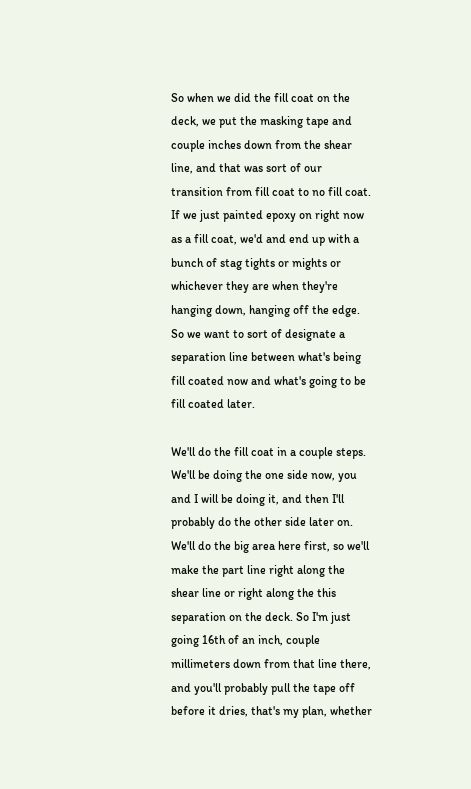So when we did the fill coat on the deck, we put the masking tape and couple inches down from the shear line, and that was sort of our transition from fill coat to no fill coat. If we just painted epoxy on right now as a fill coat, we'd and end up with a bunch of stag tights or mights or whichever they are when they're hanging down, hanging off the edge. So we want to sort of designate a separation line between what's being fill coated now and what's going to be fill coated later.

We'll do the fill coat in a couple steps. We'll be doing the one side now, you and I will be doing it, and then I'll probably do the other side later on. We'll do the big area here first, so we'll make the part line right along the shear line or right along the this separation on the deck. So I'm just going 16th of an inch, couple millimeters down from that line there, and you'll probably pull the tape off before it dries, that's my plan, whether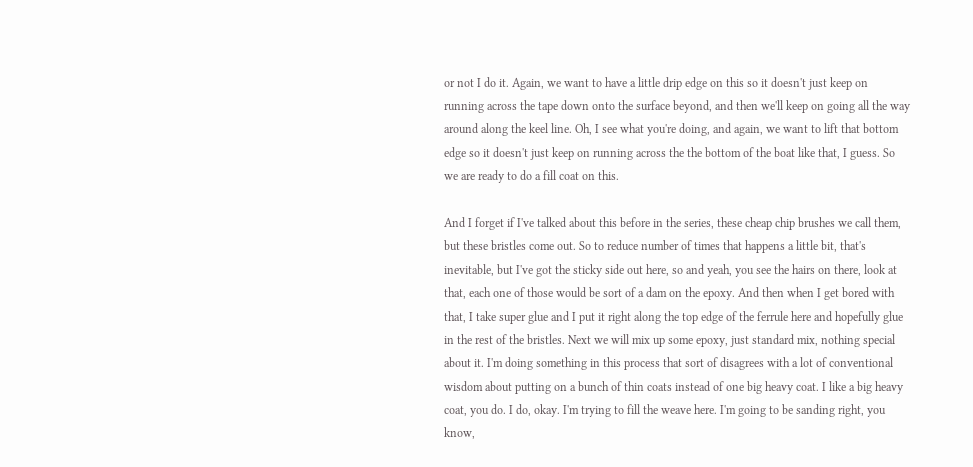or not I do it. Again, we want to have a little drip edge on this so it doesn't just keep on running across the tape down onto the surface beyond, and then we'll keep on going all the way around along the keel line. Oh, I see what you're doing, and again, we want to lift that bottom edge so it doesn't just keep on running across the the bottom of the boat like that, I guess. So we are ready to do a fill coat on this.

And I forget if I've talked about this before in the series, these cheap chip brushes we call them, but these bristles come out. So to reduce number of times that happens a little bit, that's inevitable, but I've got the sticky side out here, so and yeah, you see the hairs on there, look at that, each one of those would be sort of a dam on the epoxy. And then when I get bored with that, I take super glue and I put it right along the top edge of the ferrule here and hopefully glue in the rest of the bristles. Next we will mix up some epoxy, just standard mix, nothing special about it. I'm doing something in this process that sort of disagrees with a lot of conventional wisdom about putting on a bunch of thin coats instead of one big heavy coat. I like a big heavy coat, you do. I do, okay. I'm trying to fill the weave here. I'm going to be sanding right, you know,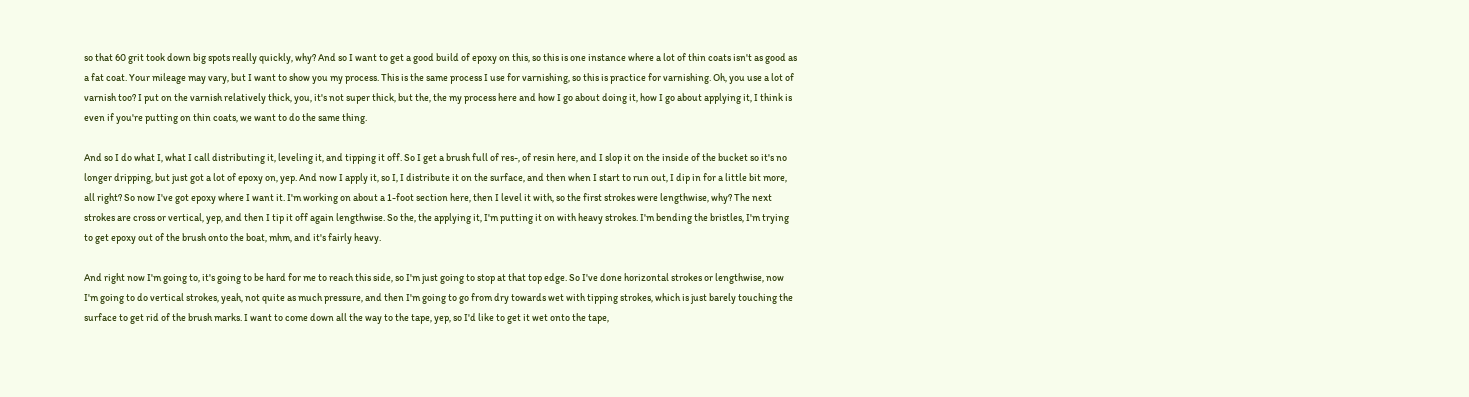so that 60 grit took down big spots really quickly, why? And so I want to get a good build of epoxy on this, so this is one instance where a lot of thin coats isn't as good as a fat coat. Your mileage may vary, but I want to show you my process. This is the same process I use for varnishing, so this is practice for varnishing. Oh, you use a lot of varnish too? I put on the varnish relatively thick, you, it's not super thick, but the, the my process here and how I go about doing it, how I go about applying it, I think is even if you're putting on thin coats, we want to do the same thing.

And so I do what I, what I call distributing it, leveling it, and tipping it off. So I get a brush full of res-, of resin here, and I slop it on the inside of the bucket so it's no longer dripping, but just got a lot of epoxy on, yep. And now I apply it, so I, I distribute it on the surface, and then when I start to run out, I dip in for a little bit more, all right? So now I've got epoxy where I want it. I'm working on about a 1-foot section here, then I level it with, so the first strokes were lengthwise, why? The next strokes are cross or vertical, yep, and then I tip it off again lengthwise. So the, the applying it, I'm putting it on with heavy strokes. I'm bending the bristles, I'm trying to get epoxy out of the brush onto the boat, mhm, and it's fairly heavy.

And right now I'm going to, it's going to be hard for me to reach this side, so I'm just going to stop at that top edge. So I've done horizontal strokes or lengthwise, now I'm going to do vertical strokes, yeah, not quite as much pressure, and then I'm going to go from dry towards wet with tipping strokes, which is just barely touching the surface to get rid of the brush marks. I want to come down all the way to the tape, yep, so I'd like to get it wet onto the tape,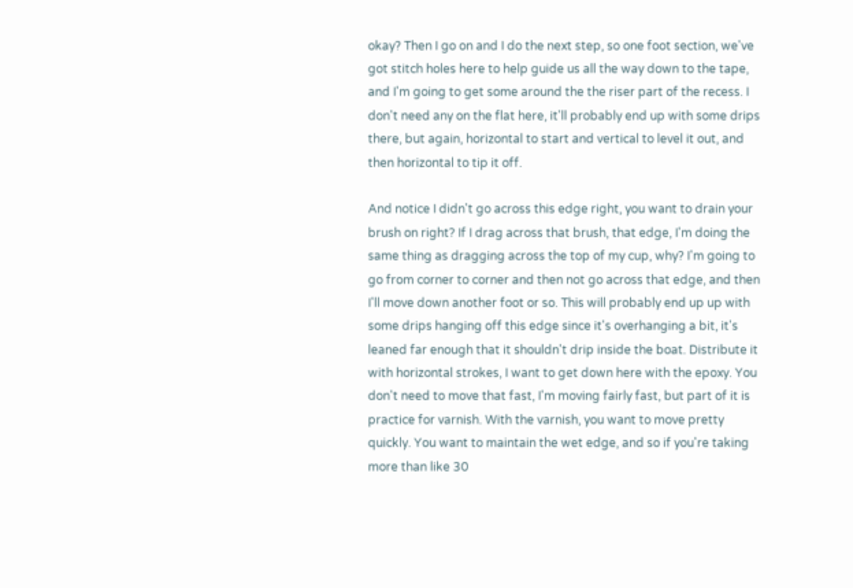okay? Then I go on and I do the next step, so one foot section, we've got stitch holes here to help guide us all the way down to the tape, and I'm going to get some around the the riser part of the recess. I don't need any on the flat here, it'll probably end up with some drips there, but again, horizontal to start and vertical to level it out, and then horizontal to tip it off.

And notice I didn't go across this edge right, you want to drain your brush on right? If I drag across that brush, that edge, I'm doing the same thing as dragging across the top of my cup, why? I'm going to go from corner to corner and then not go across that edge, and then I'll move down another foot or so. This will probably end up up with some drips hanging off this edge since it's overhanging a bit, it's leaned far enough that it shouldn't drip inside the boat. Distribute it with horizontal strokes, I want to get down here with the epoxy. You don't need to move that fast, I'm moving fairly fast, but part of it is practice for varnish. With the varnish, you want to move pretty quickly. You want to maintain the wet edge, and so if you're taking more than like 30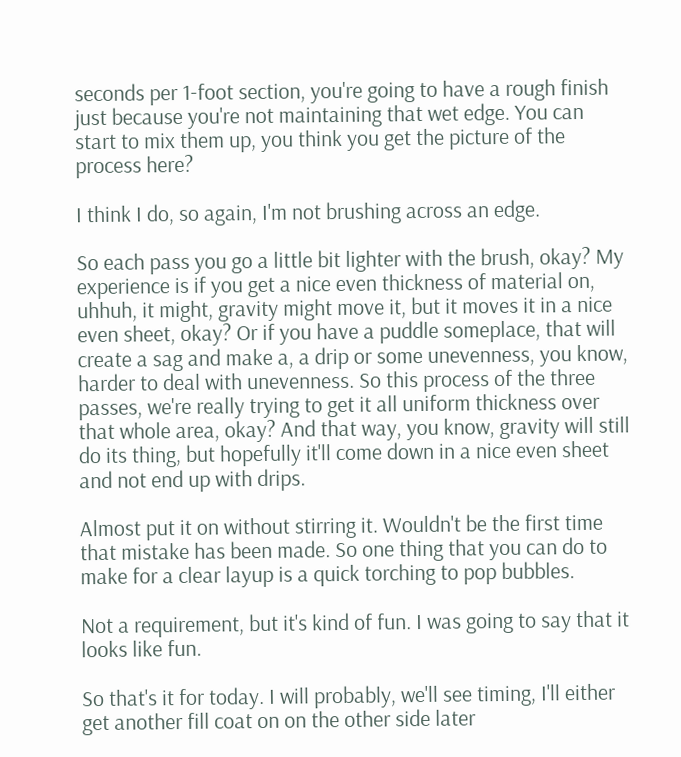seconds per 1-foot section, you're going to have a rough finish just because you're not maintaining that wet edge. You can start to mix them up, you think you get the picture of the process here?

I think I do, so again, I'm not brushing across an edge.

So each pass you go a little bit lighter with the brush, okay? My experience is if you get a nice even thickness of material on, uhhuh, it might, gravity might move it, but it moves it in a nice even sheet, okay? Or if you have a puddle someplace, that will create a sag and make a, a drip or some unevenness, you know, harder to deal with unevenness. So this process of the three passes, we're really trying to get it all uniform thickness over that whole area, okay? And that way, you know, gravity will still do its thing, but hopefully it'll come down in a nice even sheet and not end up with drips.

Almost put it on without stirring it. Wouldn't be the first time that mistake has been made. So one thing that you can do to make for a clear layup is a quick torching to pop bubbles.

Not a requirement, but it's kind of fun. I was going to say that it looks like fun.

So that's it for today. I will probably, we'll see timing, I'll either get another fill coat on on the other side later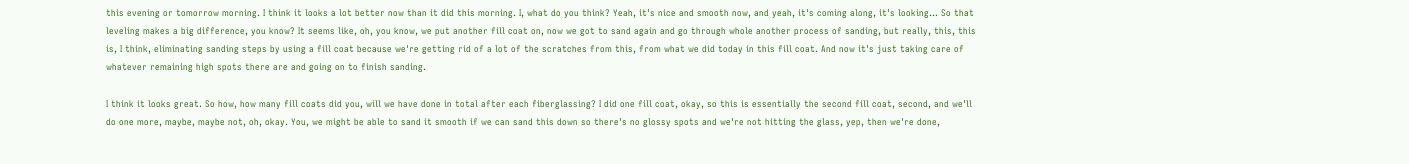this evening or tomorrow morning. I think it looks a lot better now than it did this morning. I, what do you think? Yeah, it's nice and smooth now, and yeah, it's coming along, it's looking... So that leveling makes a big difference, you know? It seems like, oh, you know, we put another fill coat on, now we got to sand again and go through whole another process of sanding, but really, this, this is, I think, eliminating sanding steps by using a fill coat because we're getting rid of a lot of the scratches from this, from what we did today in this fill coat. And now it's just taking care of whatever remaining high spots there are and going on to finish sanding.

I think it looks great. So how, how many fill coats did you, will we have done in total after each fiberglassing? I did one fill coat, okay, so this is essentially the second fill coat, second, and we'll do one more, maybe, maybe not, oh, okay. You, we might be able to sand it smooth if we can sand this down so there's no glossy spots and we're not hitting the glass, yep, then we're done,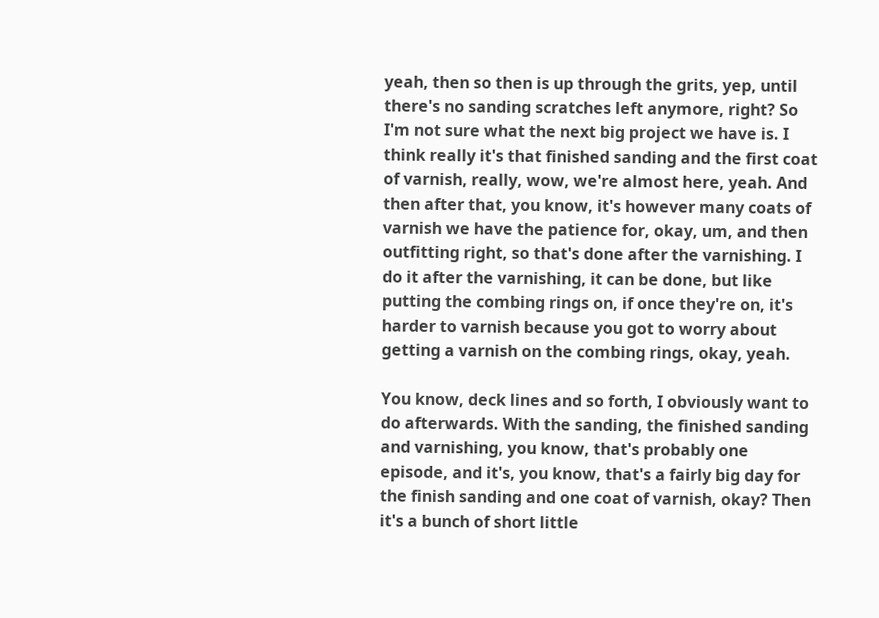yeah, then so then is up through the grits, yep, until there's no sanding scratches left anymore, right? So I'm not sure what the next big project we have is. I think really it's that finished sanding and the first coat of varnish, really, wow, we're almost here, yeah. And then after that, you know, it's however many coats of varnish we have the patience for, okay, um, and then outfitting right, so that's done after the varnishing. I do it after the varnishing, it can be done, but like putting the combing rings on, if once they're on, it's harder to varnish because you got to worry about getting a varnish on the combing rings, okay, yeah.

You know, deck lines and so forth, I obviously want to do afterwards. With the sanding, the finished sanding and varnishing, you know, that's probably one episode, and it's, you know, that's a fairly big day for the finish sanding and one coat of varnish, okay? Then it's a bunch of short little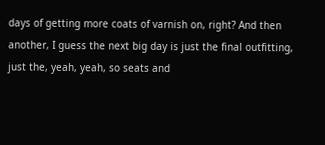days of getting more coats of varnish on, right? And then another, I guess the next big day is just the final outfitting, just the, yeah, yeah, so seats and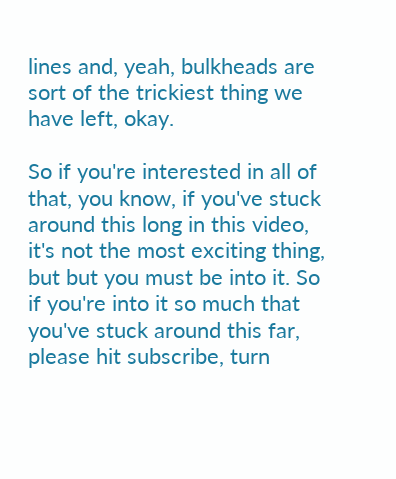lines and, yeah, bulkheads are sort of the trickiest thing we have left, okay.

So if you're interested in all of that, you know, if you've stuck around this long in this video, it's not the most exciting thing, but but you must be into it. So if you're into it so much that you've stuck around this far, please hit subscribe, turn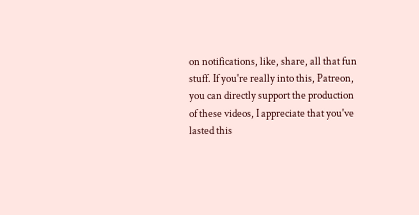on notifications, like, share, all that fun stuff. If you're really into this, Patreon, you can directly support the production of these videos, I appreciate that you've lasted this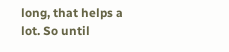long, that helps a lot. So until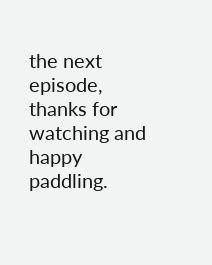the next episode, thanks for watching and happy paddling.